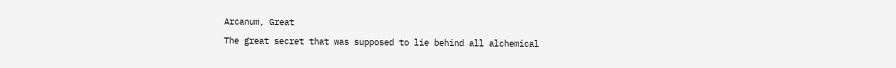Arcanum, Great
The great secret that was supposed to lie behind all alchemical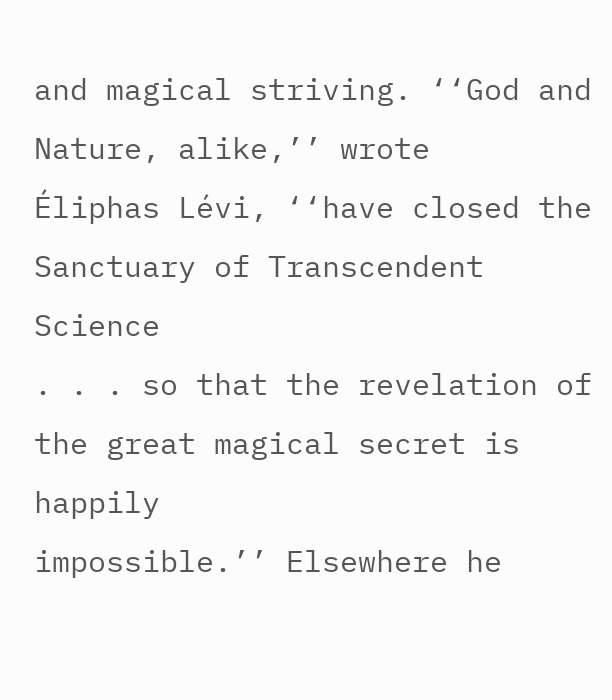and magical striving. ‘‘God and Nature, alike,’’ wrote
Éliphas Lévi, ‘‘have closed the Sanctuary of Transcendent Science
. . . so that the revelation of the great magical secret is happily
impossible.’’ Elsewhere he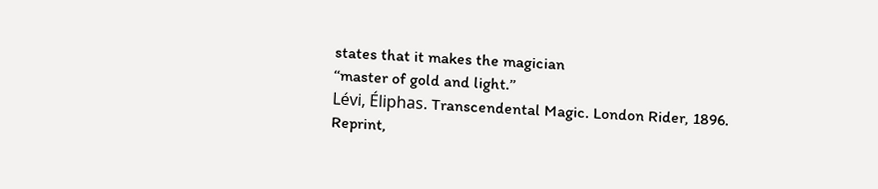states that it makes the magician
‘‘master of gold and light.’’
Lévi, Éliphas. Transcendental Magic. London Rider, 1896.
Reprint,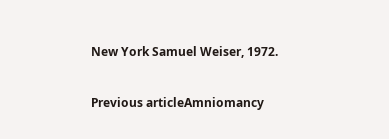New York Samuel Weiser, 1972.

Previous articleAmniomancy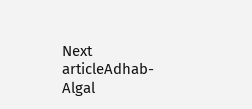Next articleAdhab-Algal